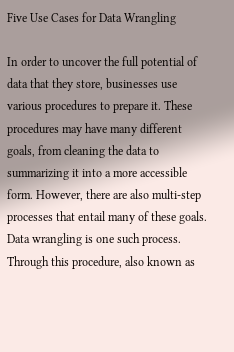Five Use Cases for Data Wrangling

In order to uncover the full potential of data that they store, businesses use various procedures to prepare it. These procedures may have many different goals, from cleaning the data to summarizing it into a more accessible form. However, there are also multi-step processes that entail many of these goals. Data wrangling is one such process. Through this procedure, also known as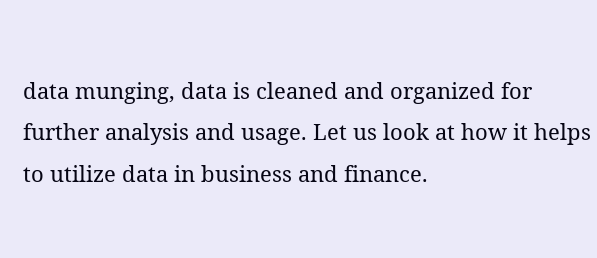data munging, data is cleaned and organized for further analysis and usage. Let us look at how it helps to utilize data in business and finance.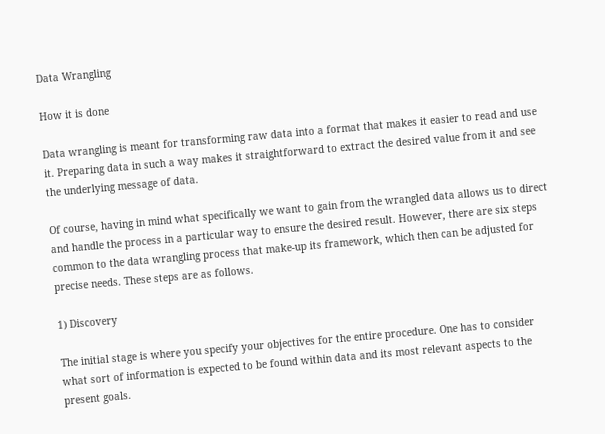Data Wrangling

How it is done

Data wrangling is meant for transforming raw data into a format that makes it easier to read and use it. Preparing data in such a way makes it straightforward to extract the desired value from it and see the underlying message of data.

Of course, having in mind what specifically we want to gain from the wrangled data allows us to direct and handle the process in a particular way to ensure the desired result. However, there are six steps common to the data wrangling process that make-up its framework, which then can be adjusted for precise needs. These steps are as follows.

1) Discovery

The initial stage is where you specify your objectives for the entire procedure. One has to consider what sort of information is expected to be found within data and its most relevant aspects to the present goals.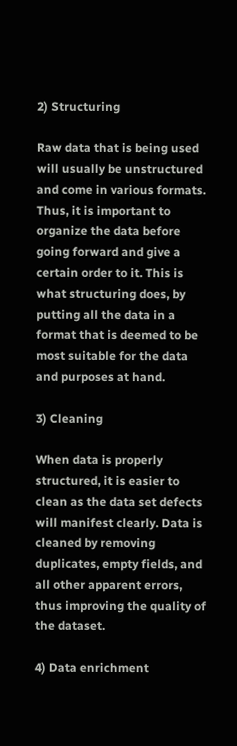2) Structuring

Raw data that is being used will usually be unstructured and come in various formats. Thus, it is important to organize the data before going forward and give a certain order to it. This is what structuring does, by putting all the data in a format that is deemed to be most suitable for the data and purposes at hand.

3) Cleaning

When data is properly structured, it is easier to clean as the data set defects will manifest clearly. Data is cleaned by removing duplicates, empty fields, and all other apparent errors, thus improving the quality of the dataset.

4) Data enrichment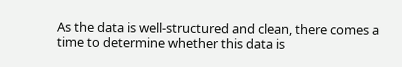As the data is well-structured and clean, there comes a time to determine whether this data is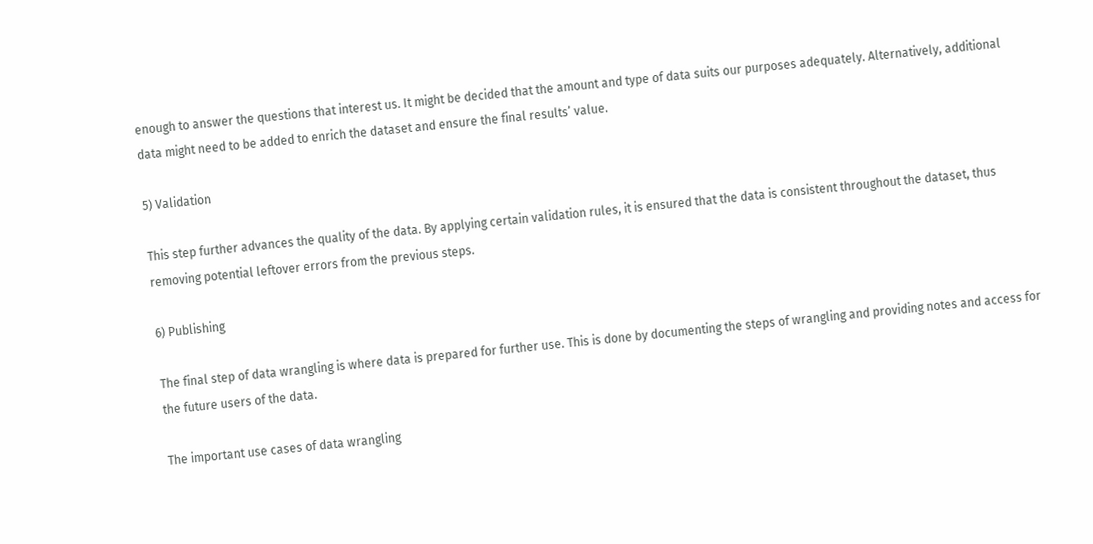enough to answer the questions that interest us. It might be decided that the amount and type of data suits our purposes adequately. Alternatively, additional data might need to be added to enrich the dataset and ensure the final results’ value.

5) Validation

This step further advances the quality of the data. By applying certain validation rules, it is ensured that the data is consistent throughout the dataset, thus removing potential leftover errors from the previous steps.

6) Publishing

The final step of data wrangling is where data is prepared for further use. This is done by documenting the steps of wrangling and providing notes and access for the future users of the data.

The important use cases of data wrangling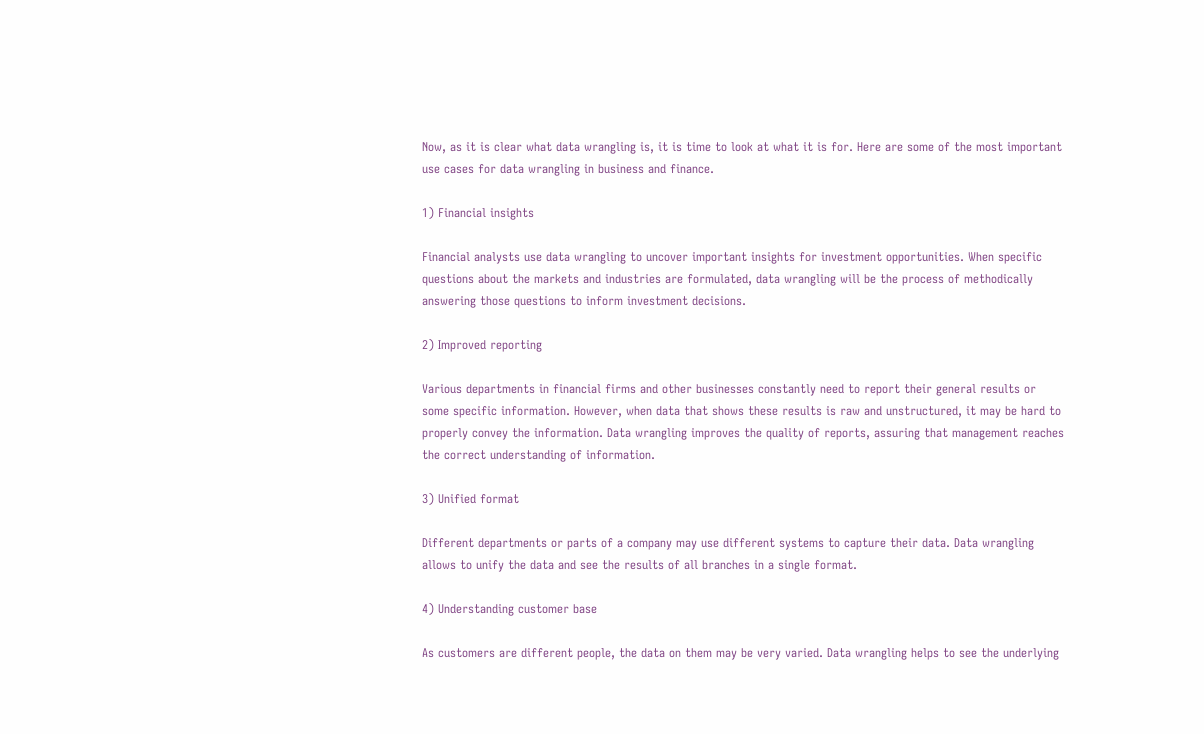Now, as it is clear what data wrangling is, it is time to look at what it is for. Here are some of the most important use cases for data wrangling in business and finance.

1) Financial insights

Financial analysts use data wrangling to uncover important insights for investment opportunities. When specific questions about the markets and industries are formulated, data wrangling will be the process of methodically answering those questions to inform investment decisions.

2) Improved reporting

Various departments in financial firms and other businesses constantly need to report their general results or some specific information. However, when data that shows these results is raw and unstructured, it may be hard to properly convey the information. Data wrangling improves the quality of reports, assuring that management reaches the correct understanding of information.

3) Unified format

Different departments or parts of a company may use different systems to capture their data. Data wrangling allows to unify the data and see the results of all branches in a single format.

4) Understanding customer base

As customers are different people, the data on them may be very varied. Data wrangling helps to see the underlying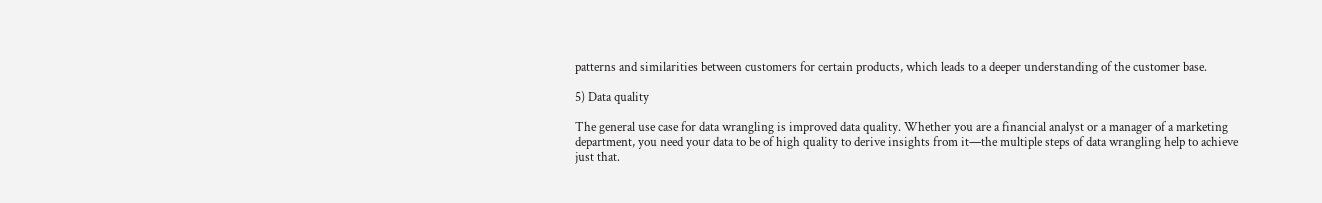patterns and similarities between customers for certain products, which leads to a deeper understanding of the customer base.

5) Data quality

The general use case for data wrangling is improved data quality. Whether you are a financial analyst or a manager of a marketing department, you need your data to be of high quality to derive insights from it—the multiple steps of data wrangling help to achieve just that.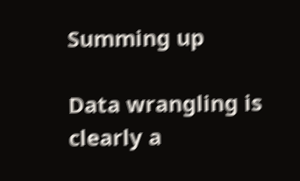Summing up

Data wrangling is clearly a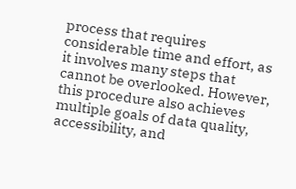process that requires considerable time and effort, as it involves many steps that cannot be overlooked. However, this procedure also achieves multiple goals of data quality, accessibility, and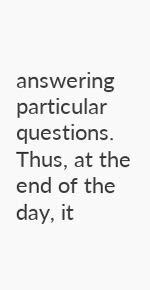answering particular questions. Thus, at the end of the day, it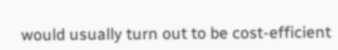would usually turn out to be cost-efficient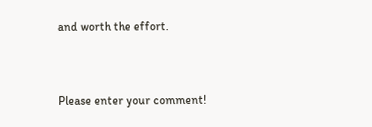and worth the effort.


Please enter your comment!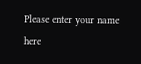Please enter your name here